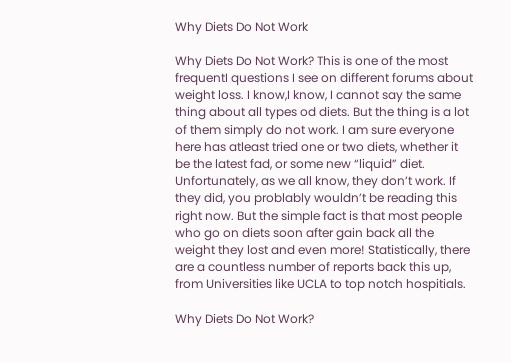Why Diets Do Not Work

Why Diets Do Not Work? This is one of the most frequentI questions I see on different forums about weight loss. I know,I know, I cannot say the same thing about all types od diets. But the thing is a lot of them simply do not work. I am sure everyone here has atleast tried one or two diets, whether it be the latest fad, or some new “liquid” diet. Unfortunately, as we all know, they don’t work. If they did, you problably wouldn’t be reading this right now. But the simple fact is that most people who go on diets soon after gain back all the weight they lost and even more! Statistically, there are a countless number of reports back this up, from Universities like UCLA to top notch hospitials.

Why Diets Do Not Work?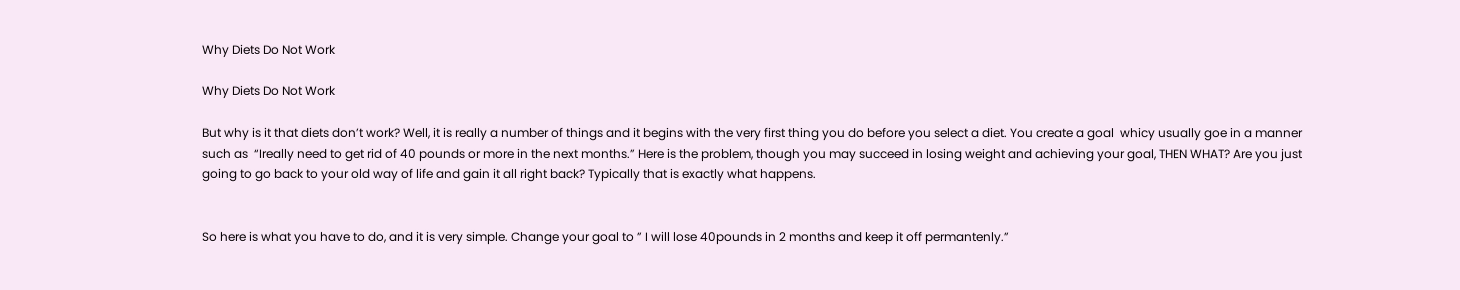Why Diets Do Not Work

Why Diets Do Not Work

But why is it that diets don’t work? Well, it is really a number of things and it begins with the very first thing you do before you select a diet. You create a goal  whicy usually goe in a manner such as  “Ireally need to get rid of 40 pounds or more in the next months.” Here is the problem, though you may succeed in losing weight and achieving your goal, THEN WHAT? Are you just going to go back to your old way of life and gain it all right back? Typically that is exactly what happens.


So here is what you have to do, and it is very simple. Change your goal to ” I will lose 40pounds in 2 months and keep it off permantenly.”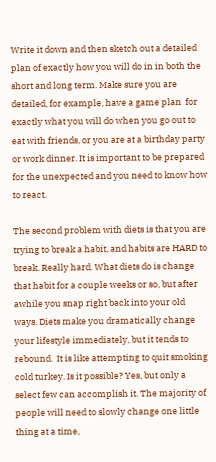Write it down and then sketch out a detailed plan of exactly how you will do in in both the short and long term. Make sure you are detailed, for example, have a game plan  for exactly what you will do when you go out to eat with friends, or you are at a birthday party or work dinner. It is important to be prepared for the unexpected and you need to know how to react.

The second problem with diets is that you are trying to break a habit, and habits are HARD to break. Really hard. What diets do is change that habit for a couple weeks or so, but after awhile you snap right back into your old ways. Diets make you dramatically change your lifestyle immediately, but it tends to rebound.  It is like attempting to quit smoking cold turkey. Is it possible? Yes, but only a select few can accomplish it. The majority of people will need to slowly change one little thing at a time,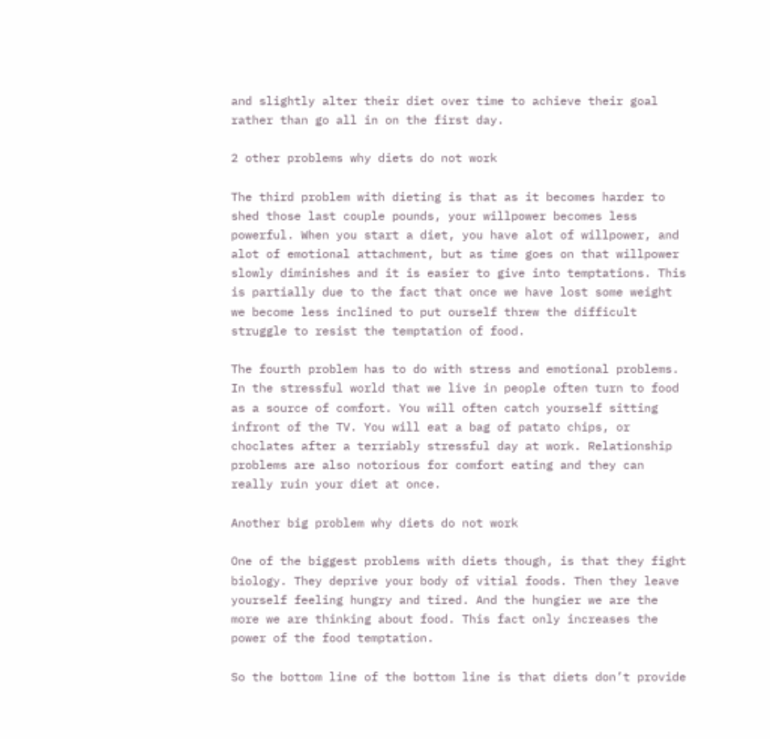and slightly alter their diet over time to achieve their goal rather than go all in on the first day.

2 other problems why diets do not work

The third problem with dieting is that as it becomes harder to shed those last couple pounds, your willpower becomes less powerful. When you start a diet, you have alot of willpower, and alot of emotional attachment, but as time goes on that willpower slowly diminishes and it is easier to give into temptations. This is partially due to the fact that once we have lost some weight we become less inclined to put ourself threw the difficult struggle to resist the temptation of food.

The fourth problem has to do with stress and emotional problems. In the stressful world that we live in people often turn to food as a source of comfort. You will often catch yourself sitting infront of the TV. You will eat a bag of patato chips, or choclates after a terriably stressful day at work. Relationship problems are also notorious for comfort eating and they can really ruin your diet at once.

Another big problem why diets do not work

One of the biggest problems with diets though, is that they fight biology. They deprive your body of vitial foods. Then they leave yourself feeling hungry and tired. And the hungier we are the more we are thinking about food. This fact only increases the power of the food temptation.

So the bottom line of the bottom line is that diets don’t provide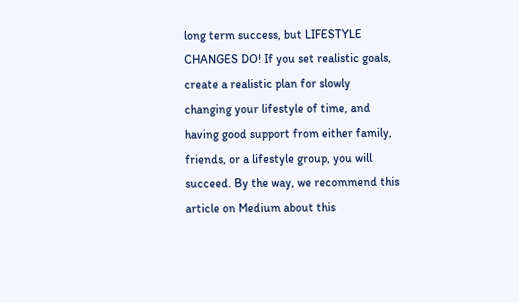long term success, but LIFESTYLE CHANGES DO! If you set realistic goals, create a realistic plan for slowly changing your lifestyle of time, and having good support from either family, friends, or a lifestyle group, you will succeed. By the way, we recommend this article on Medium about this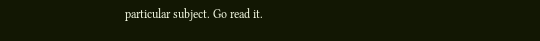particular subject. Go read it.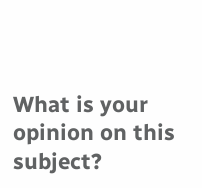What is your opinion on this subject?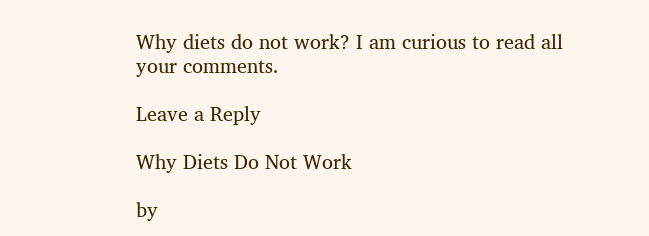Why diets do not work? I am curious to read all your comments.

Leave a Reply

Why Diets Do Not Work

by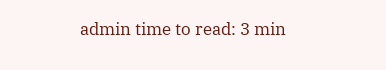admin time to read: 3 min